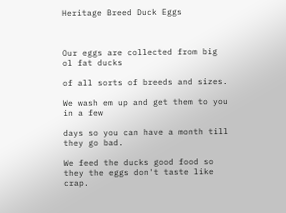Heritage Breed Duck Eggs



Our eggs are collected from big ol fat ducks

of all sorts of breeds and sizes.

We wash em up and get them to you in a few

days so you can have a month till they go bad.

We feed the ducks good food so they the eggs don't taste like crap.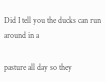Did I tell you the ducks can run around in a

pasture all day so they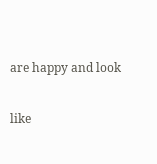are happy and look

like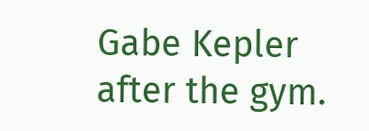Gabe Kepler after the gym.